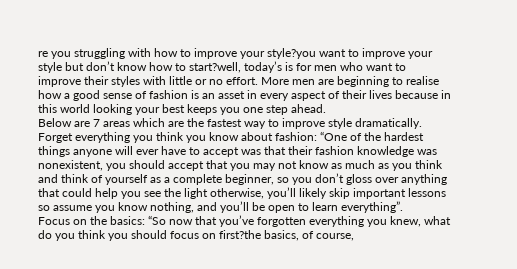re you struggling with how to improve your style?you want to improve your style but don’t know how to start?well, today’s is for men who want to improve their styles with little or no effort. More men are beginning to realise how a good sense of fashion is an asset in every aspect of their lives because in this world looking your best keeps you one step ahead.
Below are 7 areas which are the fastest way to improve style dramatically.
Forget everything you think you know about fashion: “One of the hardest things anyone will ever have to accept was that their fashion knowledge was nonexistent, you should accept that you may not know as much as you think and think of yourself as a complete beginner, so you don’t gloss over anything that could help you see the light otherwise, you’ll likely skip important lessons so assume you know nothing, and you’ll be open to learn everything”.
Focus on the basics: “So now that you’ve forgotten everything you knew, what do you think you should focus on first?the basics, of course,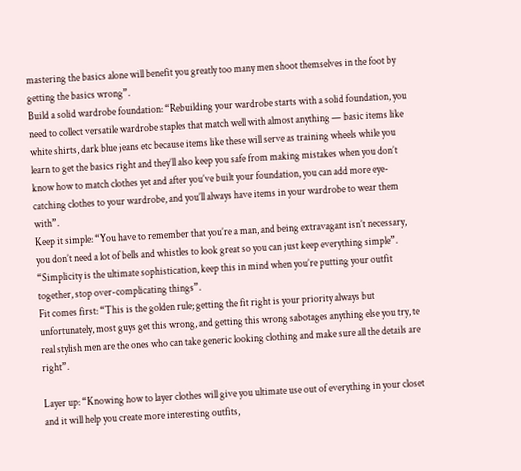mastering the basics alone will benefit you greatly too many men shoot themselves in the foot by getting the basics wrong”.
Build a solid wardrobe foundation: “Rebuilding your wardrobe starts with a solid foundation, you need to collect versatile wardrobe staples that match well with almost anything — basic items like white shirts, dark blue jeans etc because items like these will serve as training wheels while you learn to get the basics right and they’ll also keep you safe from making mistakes when you don’t know how to match clothes yet and after you’ve built your foundation, you can add more eye-catching clothes to your wardrobe, and you’ll always have items in your wardrobe to wear them with”.
Keep it simple: “You have to remember that you’re a man, and being extravagant isn’t necessary, you don’t need a lot of bells and whistles to look great so you can just keep everything simple”. “Simplicity is the ultimate sophistication, keep this in mind when you’re putting your outfit together, stop over-complicating things”.
Fit comes first: “This is the golden rule; getting the fit right is your priority always but unfortunately, most guys get this wrong, and getting this wrong sabotages anything else you try, te real stylish men are the ones who can take generic looking clothing and make sure all the details are right”.

Layer up: “Knowing how to layer clothes will give you ultimate use out of everything in your closet and it will help you create more interesting outfits,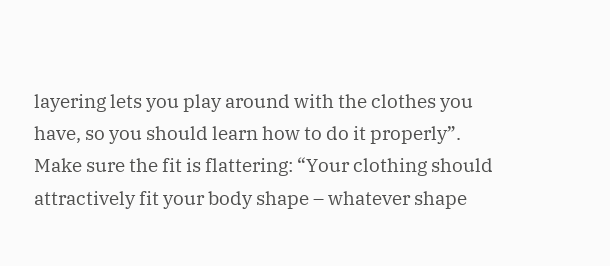layering lets you play around with the clothes you have, so you should learn how to do it properly”.
Make sure the fit is flattering: “Your clothing should attractively fit your body shape – whatever shape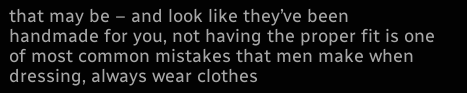that may be – and look like they’ve been handmade for you, not having the proper fit is one of most common mistakes that men make when dressing, always wear clothes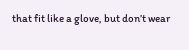that fit like a glove, but don’t wear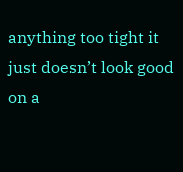anything too tight it just doesn’t look good on a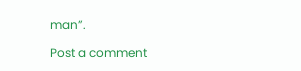man”.

Post a comment